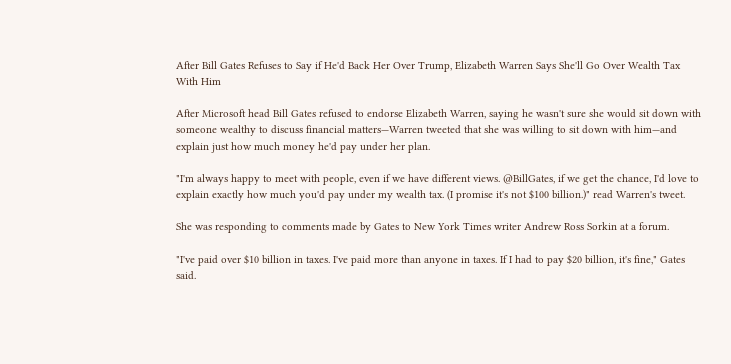After Bill Gates Refuses to Say if He'd Back Her Over Trump, Elizabeth Warren Says She'll Go Over Wealth Tax With Him

After Microsoft head Bill Gates refused to endorse Elizabeth Warren, saying he wasn't sure she would sit down with someone wealthy to discuss financial matters—Warren tweeted that she was willing to sit down with him—and explain just how much money he'd pay under her plan.

"I'm always happy to meet with people, even if we have different views. @BillGates, if we get the chance, I'd love to explain exactly how much you'd pay under my wealth tax. (I promise it's not $100 billion.)" read Warren's tweet.

She was responding to comments made by Gates to New York Times writer Andrew Ross Sorkin at a forum.

"I've paid over $10 billion in taxes. I've paid more than anyone in taxes. If I had to pay $20 billion, it's fine," Gates said.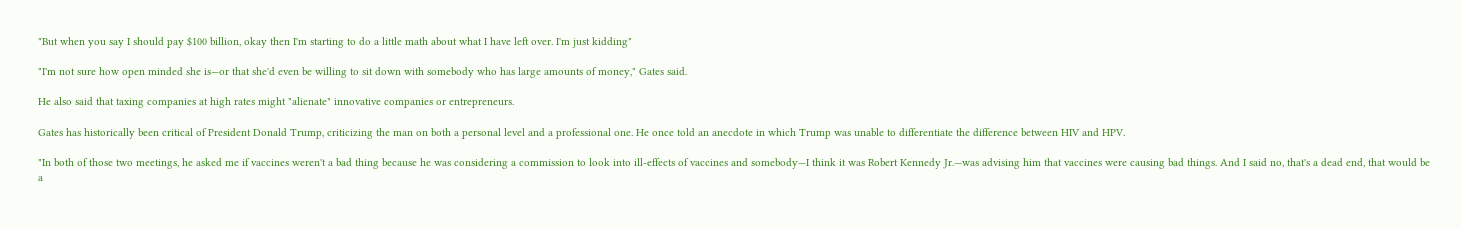"But when you say I should pay $100 billion, okay then I'm starting to do a little math about what I have left over. I'm just kidding"

"I'm not sure how open minded she is—or that she'd even be willing to sit down with somebody who has large amounts of money," Gates said.

He also said that taxing companies at high rates might "alienate" innovative companies or entrepreneurs.

Gates has historically been critical of President Donald Trump, criticizing the man on both a personal level and a professional one. He once told an anecdote in which Trump was unable to differentiate the difference between HIV and HPV.

"In both of those two meetings, he asked me if vaccines weren't a bad thing because he was considering a commission to look into ill-effects of vaccines and somebody—I think it was Robert Kennedy Jr.—was advising him that vaccines were causing bad things. And I said no, that's a dead end, that would be a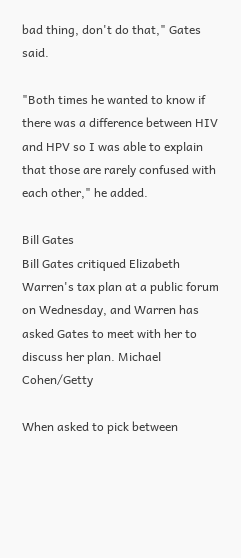bad thing, don't do that," Gates said.

"Both times he wanted to know if there was a difference between HIV and HPV so I was able to explain that those are rarely confused with each other," he added.

Bill Gates
Bill Gates critiqued Elizabeth Warren's tax plan at a public forum on Wednesday, and Warren has asked Gates to meet with her to discuss her plan. Michael Cohen/Getty

When asked to pick between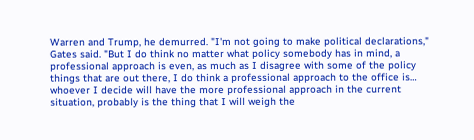Warren and Trump, he demurred. "I'm not going to make political declarations," Gates said. "But I do think no matter what policy somebody has in mind, a professional approach is even, as much as I disagree with some of the policy things that are out there, I do think a professional approach to the office is… whoever I decide will have the more professional approach in the current situation, probably is the thing that I will weigh the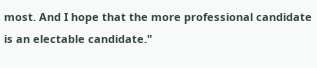most. And I hope that the more professional candidate is an electable candidate."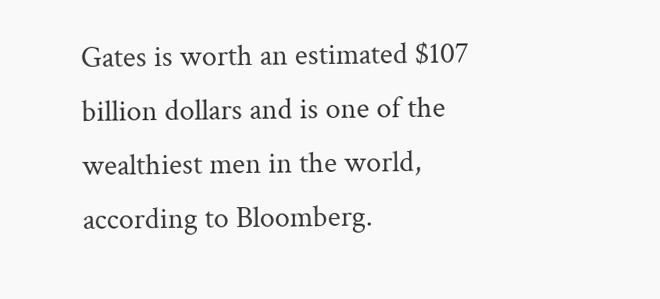Gates is worth an estimated $107 billion dollars and is one of the wealthiest men in the world, according to Bloomberg.